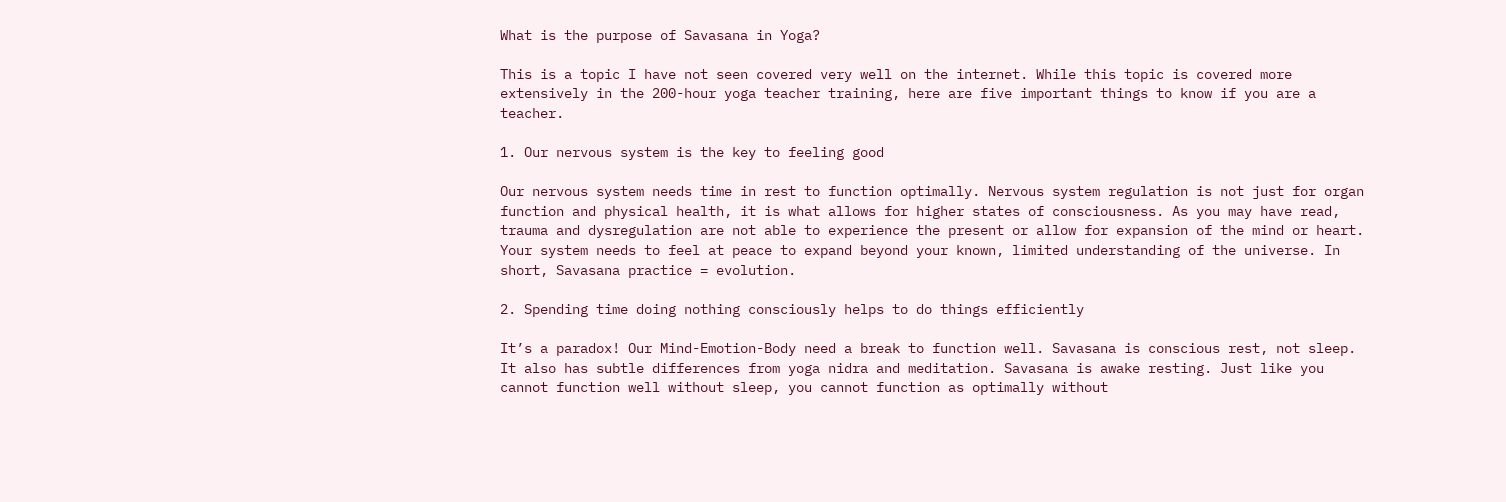What is the purpose of Savasana in Yoga?

This is a topic I have not seen covered very well on the internet. While this topic is covered more extensively in the 200-hour yoga teacher training, here are five important things to know if you are a teacher.

1. Our nervous system is the key to feeling good

Our nervous system needs time in rest to function optimally. Nervous system regulation is not just for organ function and physical health, it is what allows for higher states of consciousness. As you may have read, trauma and dysregulation are not able to experience the present or allow for expansion of the mind or heart. Your system needs to feel at peace to expand beyond your known, limited understanding of the universe. In short, Savasana practice = evolution.

2. Spending time doing nothing consciously helps to do things efficiently

It’s a paradox! Our Mind-Emotion-Body need a break to function well. Savasana is conscious rest, not sleep. It also has subtle differences from yoga nidra and meditation. Savasana is awake resting. Just like you cannot function well without sleep, you cannot function as optimally without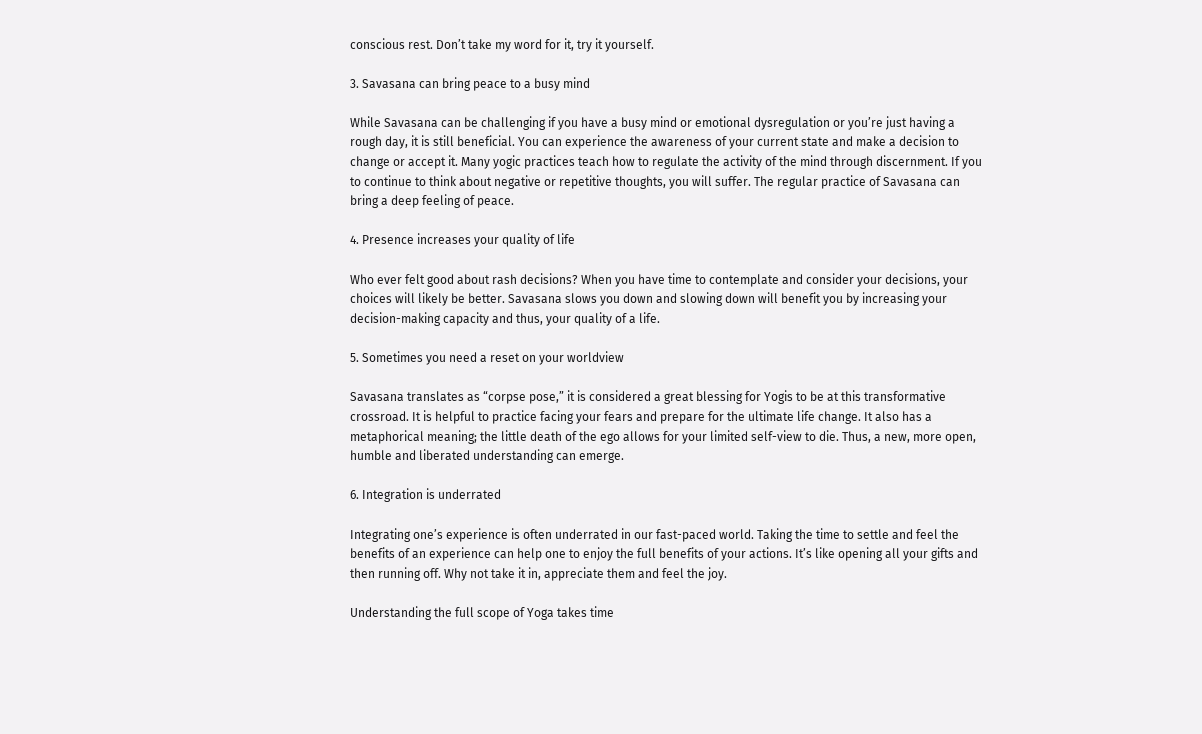conscious rest. Don’t take my word for it, try it yourself.

3. Savasana can bring peace to a busy mind

While Savasana can be challenging if you have a busy mind or emotional dysregulation or you’re just having a rough day, it is still beneficial. You can experience the awareness of your current state and make a decision to change or accept it. Many yogic practices teach how to regulate the activity of the mind through discernment. If you to continue to think about negative or repetitive thoughts, you will suffer. The regular practice of Savasana can bring a deep feeling of peace.

4. Presence increases your quality of life

Who ever felt good about rash decisions? When you have time to contemplate and consider your decisions, your choices will likely be better. Savasana slows you down and slowing down will benefit you by increasing your decision-making capacity and thus, your quality of a life.

5. Sometimes you need a reset on your worldview

Savasana translates as “corpse pose,” it is considered a great blessing for Yogis to be at this transformative crossroad. It is helpful to practice facing your fears and prepare for the ultimate life change. It also has a metaphorical meaning; the little death of the ego allows for your limited self-view to die. Thus, a new, more open, humble and liberated understanding can emerge.

6. Integration is underrated

Integrating one’s experience is often underrated in our fast-paced world. Taking the time to settle and feel the benefits of an experience can help one to enjoy the full benefits of your actions. It’s like opening all your gifts and then running off. Why not take it in, appreciate them and feel the joy.

Understanding the full scope of Yoga takes time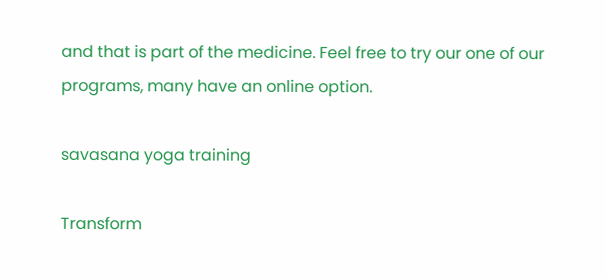and that is part of the medicine. Feel free to try our one of our programs, many have an online option.

savasana yoga training

Transform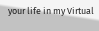your life in my Virtual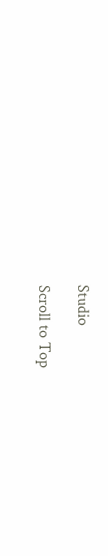Studio

Scroll to Top